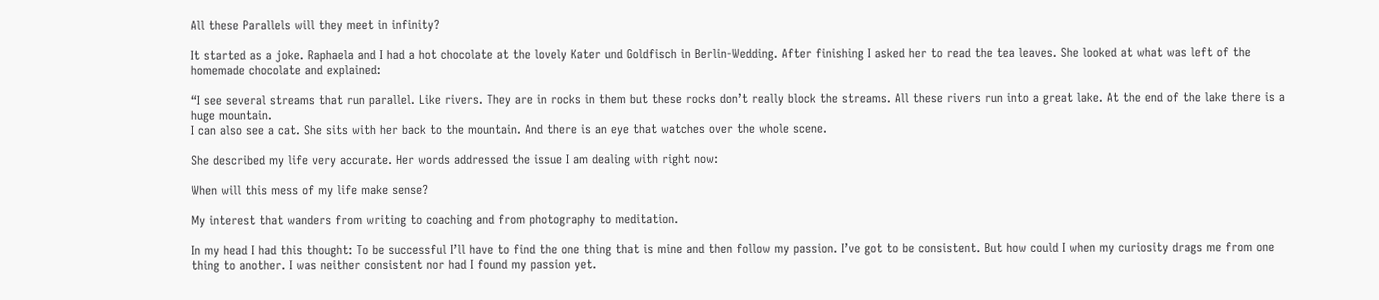All these Parallels will they meet in infinity?

It started as a joke. Raphaela and I had a hot chocolate at the lovely Kater und Goldfisch in Berlin-Wedding. After finishing I asked her to read the tea leaves. She looked at what was left of the homemade chocolate and explained:

“I see several streams that run parallel. Like rivers. They are in rocks in them but these rocks don’t really block the streams. All these rivers run into a great lake. At the end of the lake there is a huge mountain.
I can also see a cat. She sits with her back to the mountain. And there is an eye that watches over the whole scene.

She described my life very accurate. Her words addressed the issue I am dealing with right now:

When will this mess of my life make sense?

My interest that wanders from writing to coaching and from photography to meditation.

In my head I had this thought: To be successful I’ll have to find the one thing that is mine and then follow my passion. I’ve got to be consistent. But how could I when my curiosity drags me from one thing to another. I was neither consistent nor had I found my passion yet.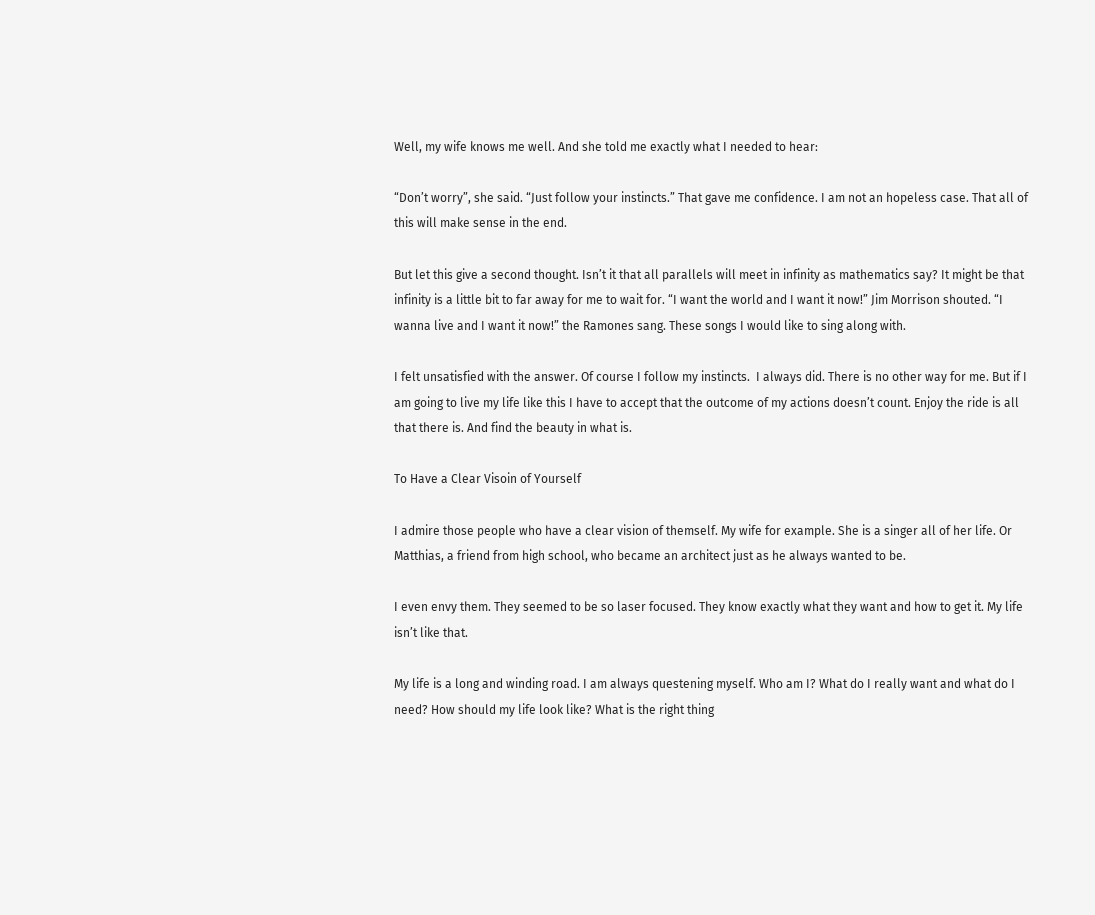Well, my wife knows me well. And she told me exactly what I needed to hear:

“Don’t worry”, she said. “Just follow your instincts.” That gave me confidence. I am not an hopeless case. That all of this will make sense in the end.

But let this give a second thought. Isn’t it that all parallels will meet in infinity as mathematics say? It might be that infinity is a little bit to far away for me to wait for. “I want the world and I want it now!” Jim Morrison shouted. “I wanna live and I want it now!” the Ramones sang. These songs I would like to sing along with.

I felt unsatisfied with the answer. Of course I follow my instincts.  I always did. There is no other way for me. But if I am going to live my life like this I have to accept that the outcome of my actions doesn’t count. Enjoy the ride is all that there is. And find the beauty in what is.

To Have a Clear Visoin of Yourself

I admire those people who have a clear vision of themself. My wife for example. She is a singer all of her life. Or Matthias, a friend from high school, who became an architect just as he always wanted to be.

I even envy them. They seemed to be so laser focused. They know exactly what they want and how to get it. My life isn’t like that.

My life is a long and winding road. I am always questening myself. Who am I? What do I really want and what do I need? How should my life look like? What is the right thing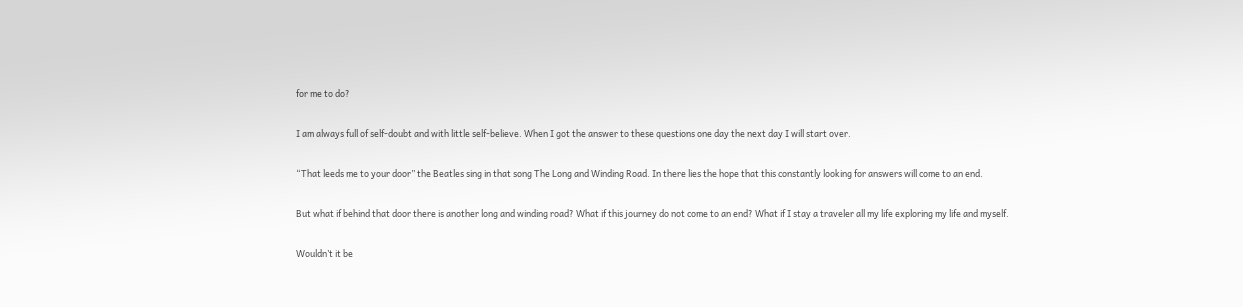for me to do?

I am always full of self-doubt and with little self-believe. When I got the answer to these questions one day the next day I will start over.

“That leeds me to your door” the Beatles sing in that song The Long and Winding Road. In there lies the hope that this constantly looking for answers will come to an end.

But what if behind that door there is another long and winding road? What if this journey do not come to an end? What if I stay a traveler all my life exploring my life and myself.

Wouldn’t it be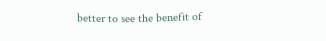better to see the benefit of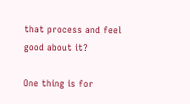that process and feel good about it?

One thing is for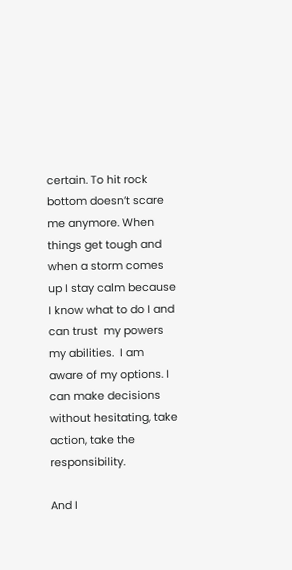certain. To hit rock bottom doesn’t scare me anymore. When things get tough and when a storm comes up I stay calm because I know what to do I and can trust  my powers my abilities.  I am aware of my options. I can make decisions without hesitating, take action, take the responsibility.

And I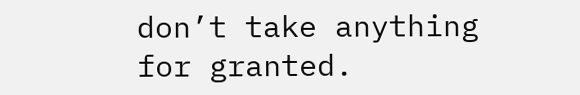don’t take anything for granted.